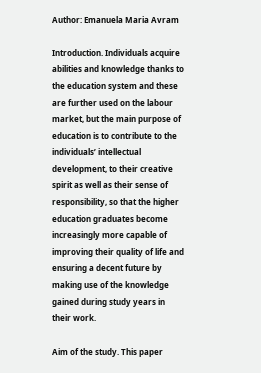Author: Emanuela Maria Avram

Introduction. Individuals acquire abilities and knowledge thanks to the education system and these are further used on the labour market, but the main purpose of education is to contribute to the individuals’ intellectual development, to their creative spirit as well as their sense of responsibility, so that the higher education graduates become increasingly more capable of improving their quality of life and ensuring a decent future by making use of the knowledge gained during study years in their work.

Aim of the study. This paper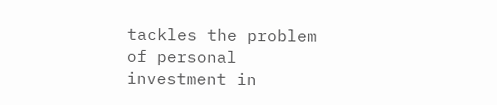tackles the problem of personal investment in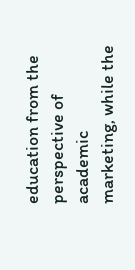education from the perspective of academic marketing, while the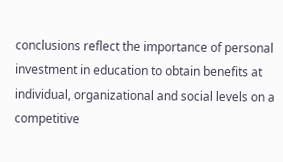conclusions reflect the importance of personal investment in education to obtain benefits at individual, organizational and social levels on a competitive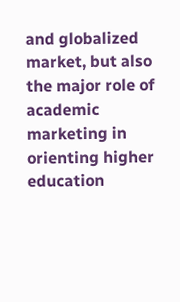and globalized market, but also the major role of academic marketing in orienting higher education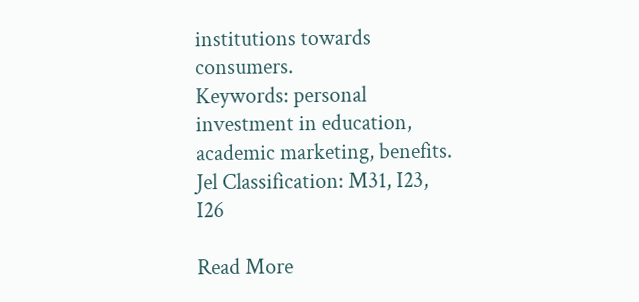institutions towards consumers.
Keywords: personal investment in education, academic marketing, benefits.
Jel Classification: M31, I23, I26

Read More